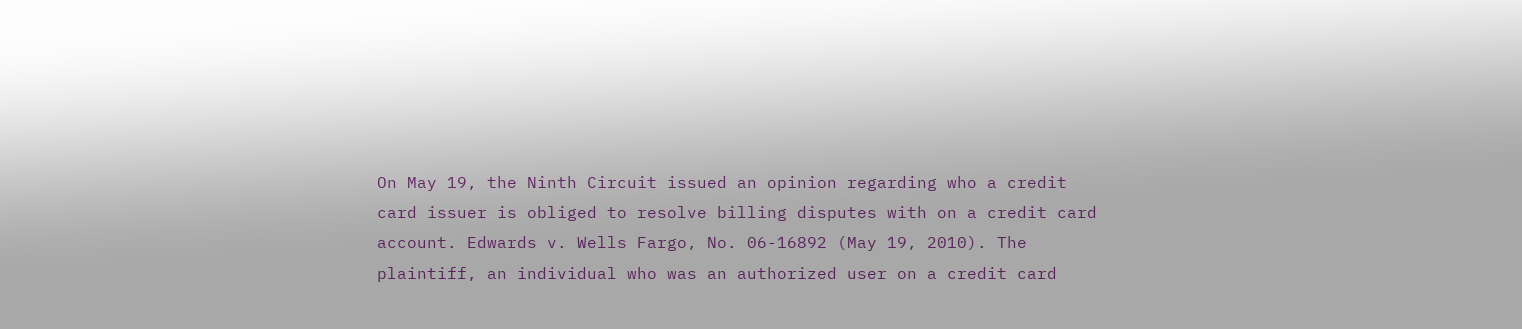On May 19, the Ninth Circuit issued an opinion regarding who a credit card issuer is obliged to resolve billing disputes with on a credit card account. Edwards v. Wells Fargo, No. 06-16892 (May 19, 2010). The plaintiff, an individual who was an authorized user on a credit card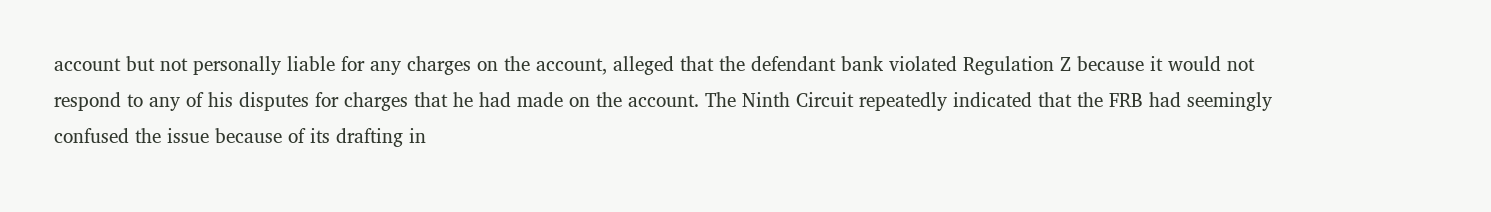account but not personally liable for any charges on the account, alleged that the defendant bank violated Regulation Z because it would not respond to any of his disputes for charges that he had made on the account. The Ninth Circuit repeatedly indicated that the FRB had seemingly confused the issue because of its drafting in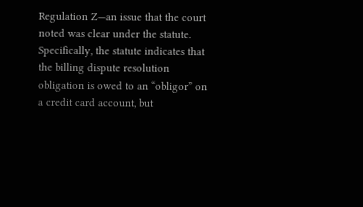Regulation Z—an issue that the court noted was clear under the statute. Specifically, the statute indicates that the billing dispute resolution obligation is owed to an “obligor” on a credit card account, but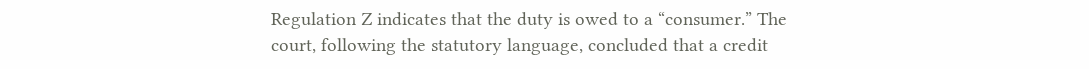Regulation Z indicates that the duty is owed to a “consumer.” The court, following the statutory language, concluded that a credit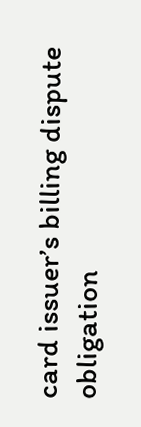card issuer’s billing dispute obligation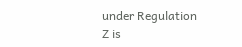under Regulation Z is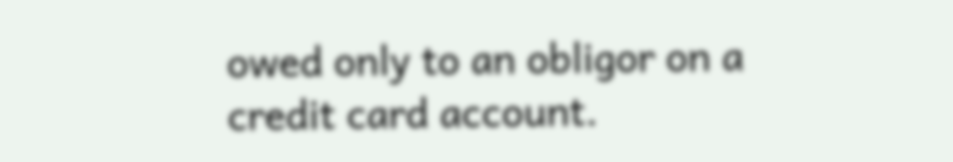owed only to an obligor on a credit card account.